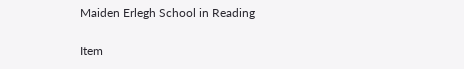Maiden Erlegh School in Reading

Item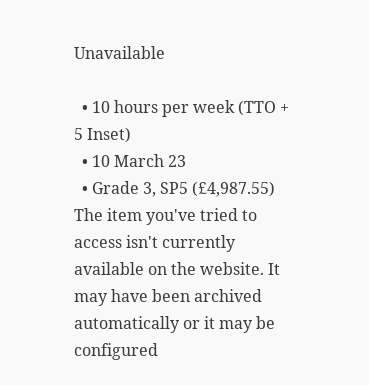Unavailable

  • 10 hours per week (TTO + 5 Inset)
  • 10 March 23
  • Grade 3, SP5 (£4,987.55)
The item you've tried to access isn't currently available on the website. It may have been archived automatically or it may be configured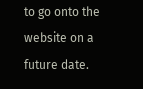to go onto the website on a future date.